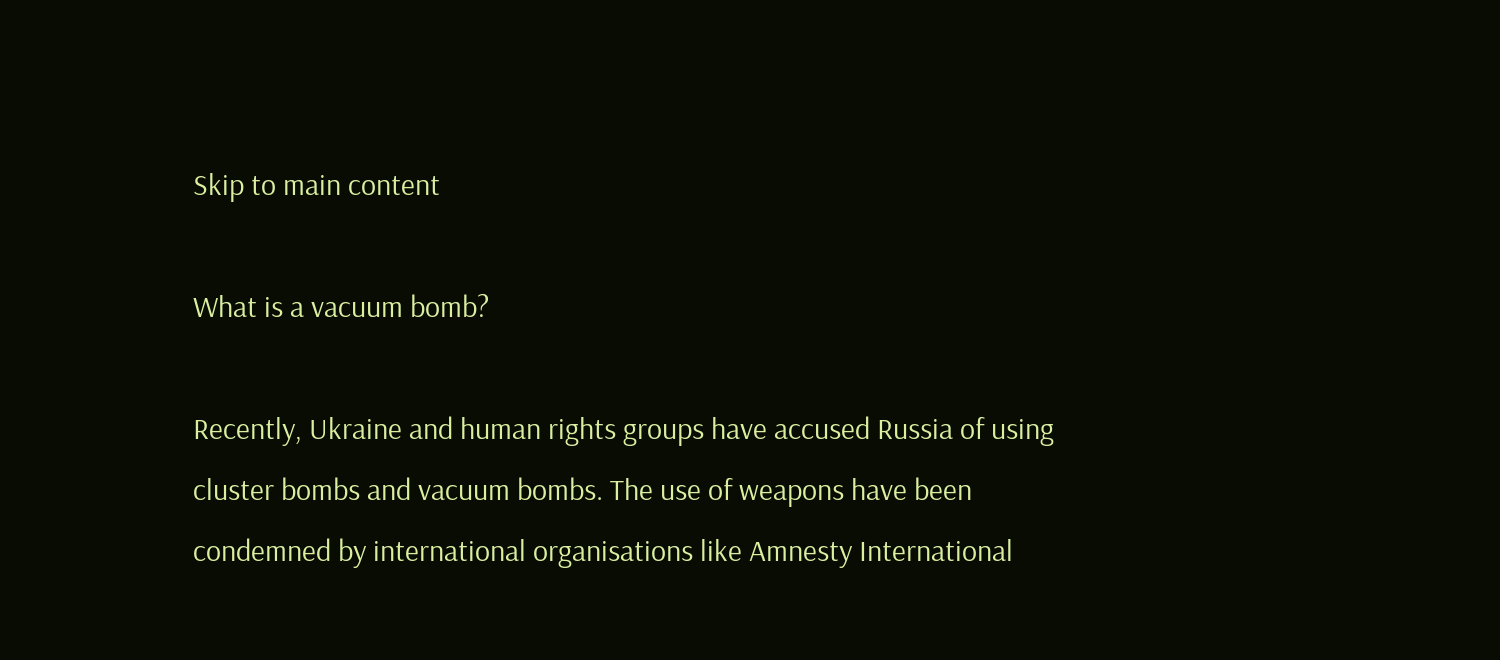Skip to main content

What is a vacuum bomb?

Recently, Ukraine and human rights groups have accused Russia of using cluster bombs and vacuum bombs. The use of weapons have been condemned by international organisations like Amnesty International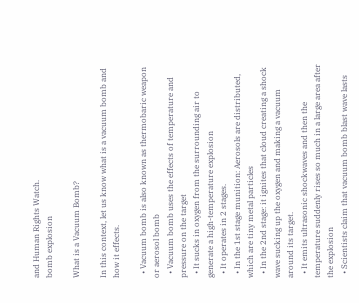and Human Rights Watch.
bomb explosion

What is a Vacuum Bomb?

In this context, let us know what is a vacuum bomb and how it effects.

  • Vacuum bomb is also known as thermobaric weapon or aerosol bomb
  • Vacuum bomb uses the effects of temperature and pressure on the target
  • It sucks in oxygen from the surrounding air to generate a high-temperature explosion
  • It operates in 2 stages.
  • In the 1st stage munition: Aerosols are distributed, which are tiny metal particles
  • In the 2nd stage: it ignites that cloud creating a shock wave sucking up the oxygen and making a vacuum around its target.
  • It emits ultrasonic shockwaves and then the temperature suddenly rises so much in a large area after the explosion
  • Scientists claim that vacuum bomb blast wave lasts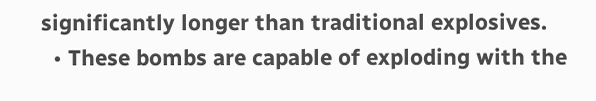significantly longer than traditional explosives.
  • These bombs are capable of exploding with the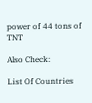power of 44 tons of TNT

Also Check:

List Of Countries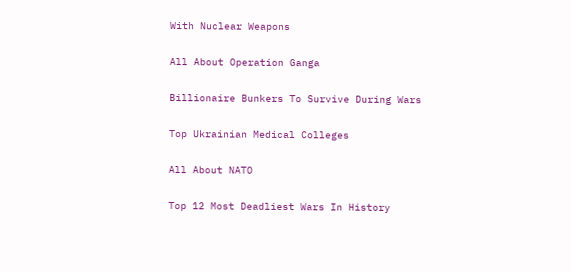With Nuclear Weapons

All About Operation Ganga

Billionaire Bunkers To Survive During Wars

Top Ukrainian Medical Colleges

All About NATO

Top 12 Most Deadliest Wars In History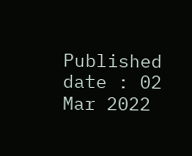Published date : 02 Mar 2022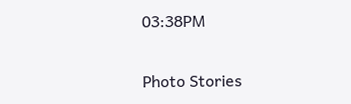03:38PM

Photo Stories